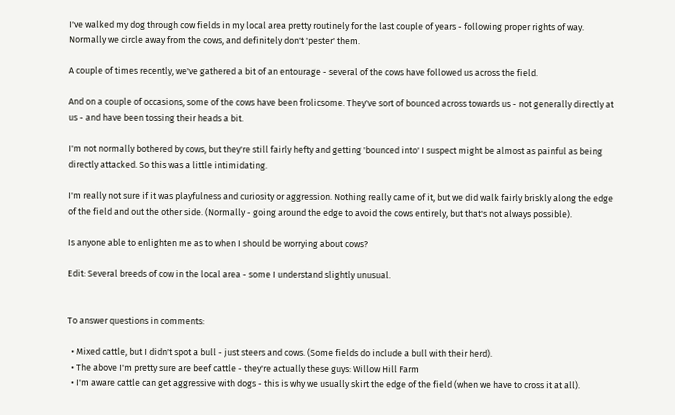I've walked my dog through cow fields in my local area pretty routinely for the last couple of years - following proper rights of way. Normally we circle away from the cows, and definitely don't 'pester' them.

A couple of times recently, we've gathered a bit of an entourage - several of the cows have followed us across the field.

And on a couple of occasions, some of the cows have been frolicsome. They've sort of bounced across towards us - not generally directly at us - and have been tossing their heads a bit.

I'm not normally bothered by cows, but they're still fairly hefty and getting 'bounced into' I suspect might be almost as painful as being directly attacked. So this was a little intimidating.

I'm really not sure if it was playfulness and curiosity or aggression. Nothing really came of it, but we did walk fairly briskly along the edge of the field and out the other side. (Normally - going around the edge to avoid the cows entirely, but that's not always possible).

Is anyone able to enlighten me as to when I should be worrying about cows?

Edit: Several breeds of cow in the local area - some I understand slightly unusual.


To answer questions in comments:

  • Mixed cattle, but I didn't spot a bull - just steers and cows. (Some fields do include a bull with their herd).
  • The above I'm pretty sure are beef cattle - they're actually these guys: Willow Hill Farm
  • I'm aware cattle can get aggressive with dogs - this is why we usually skirt the edge of the field (when we have to cross it at all).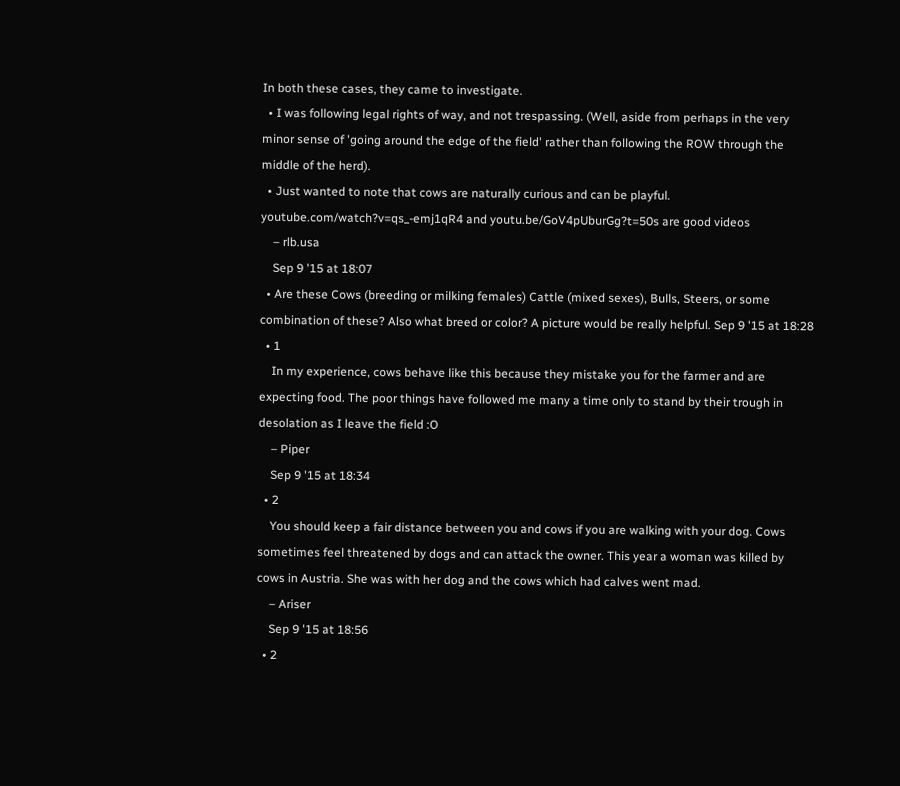In both these cases, they came to investigate.
  • I was following legal rights of way, and not trespassing. (Well, aside from perhaps in the very minor sense of 'going around the edge of the field' rather than following the ROW through the middle of the herd).
  • Just wanted to note that cows are naturally curious and can be playful. youtube.com/watch?v=qs_-emj1qR4 and youtu.be/GoV4pUburGg?t=50s are good videos
    – rlb.usa
    Sep 9 '15 at 18:07
  • Are these Cows (breeding or milking females) Cattle (mixed sexes), Bulls, Steers, or some combination of these? Also what breed or color? A picture would be really helpful. Sep 9 '15 at 18:28
  • 1
    In my experience, cows behave like this because they mistake you for the farmer and are expecting food. The poor things have followed me many a time only to stand by their trough in desolation as I leave the field :O
    – Piper
    Sep 9 '15 at 18:34
  • 2
    You should keep a fair distance between you and cows if you are walking with your dog. Cows sometimes feel threatened by dogs and can attack the owner. This year a woman was killed by cows in Austria. She was with her dog and the cows which had calves went mad.
    – Ariser
    Sep 9 '15 at 18:56
  • 2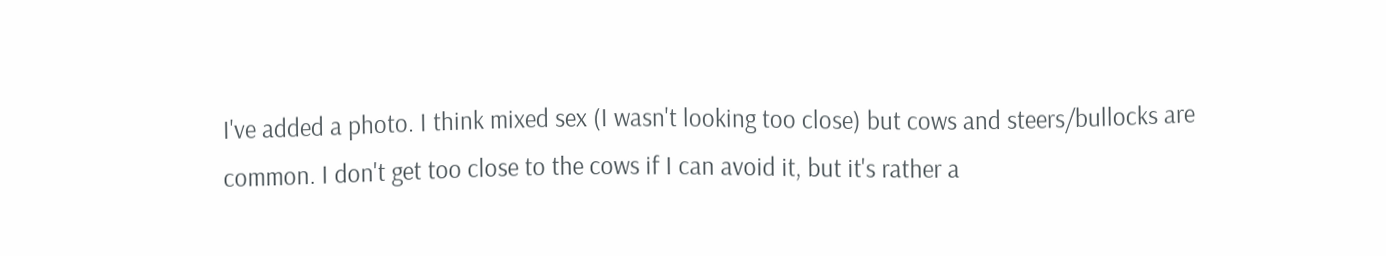I've added a photo. I think mixed sex (I wasn't looking too close) but cows and steers/bullocks are common. I don't get too close to the cows if I can avoid it, but it's rather a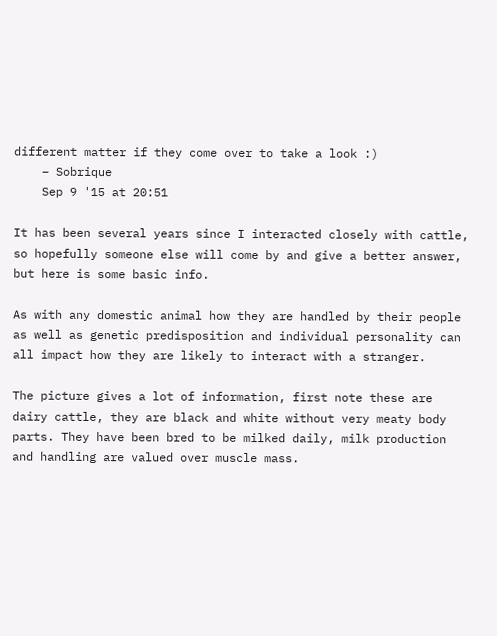different matter if they come over to take a look :)
    – Sobrique
    Sep 9 '15 at 20:51

It has been several years since I interacted closely with cattle, so hopefully someone else will come by and give a better answer, but here is some basic info.

As with any domestic animal how they are handled by their people as well as genetic predisposition and individual personality can all impact how they are likely to interact with a stranger.

The picture gives a lot of information, first note these are dairy cattle, they are black and white without very meaty body parts. They have been bred to be milked daily, milk production and handling are valued over muscle mass.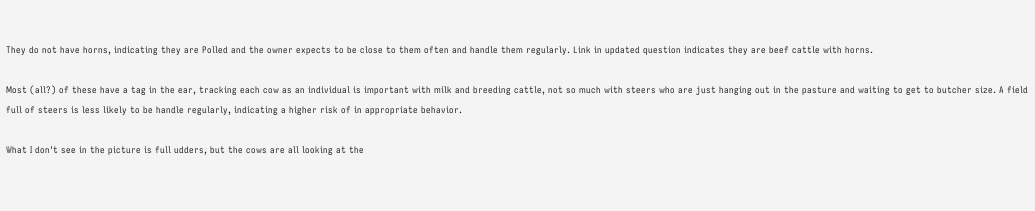They do not have horns, indicating they are Polled and the owner expects to be close to them often and handle them regularly. Link in updated question indicates they are beef cattle with horns.

Most (all?) of these have a tag in the ear, tracking each cow as an individual is important with milk and breeding cattle, not so much with steers who are just hanging out in the pasture and waiting to get to butcher size. A field full of steers is less likely to be handle regularly, indicating a higher risk of in appropriate behavior.

What I don't see in the picture is full udders, but the cows are all looking at the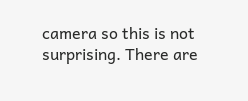camera so this is not surprising. There are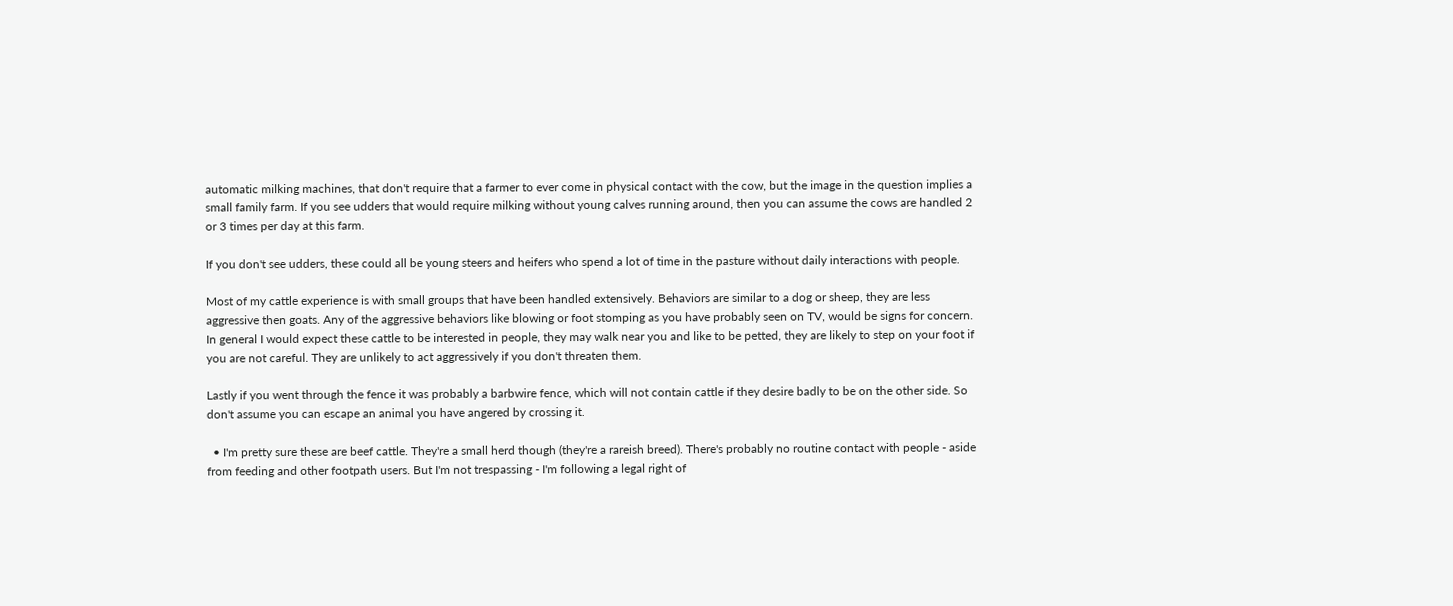automatic milking machines, that don't require that a farmer to ever come in physical contact with the cow, but the image in the question implies a small family farm. If you see udders that would require milking without young calves running around, then you can assume the cows are handled 2 or 3 times per day at this farm.

If you don't see udders, these could all be young steers and heifers who spend a lot of time in the pasture without daily interactions with people.

Most of my cattle experience is with small groups that have been handled extensively. Behaviors are similar to a dog or sheep, they are less aggressive then goats. Any of the aggressive behaviors like blowing or foot stomping as you have probably seen on TV, would be signs for concern. In general I would expect these cattle to be interested in people, they may walk near you and like to be petted, they are likely to step on your foot if you are not careful. They are unlikely to act aggressively if you don't threaten them.

Lastly if you went through the fence it was probably a barbwire fence, which will not contain cattle if they desire badly to be on the other side. So don't assume you can escape an animal you have angered by crossing it.

  • I'm pretty sure these are beef cattle. They're a small herd though (they're a rareish breed). There's probably no routine contact with people - aside from feeding and other footpath users. But I'm not trespassing - I'm following a legal right of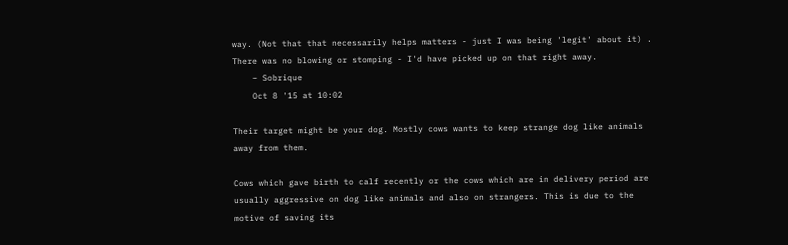way. (Not that that necessarily helps matters - just I was being 'legit' about it) . There was no blowing or stomping - I'd have picked up on that right away.
    – Sobrique
    Oct 8 '15 at 10:02

Their target might be your dog. Mostly cows wants to keep strange dog like animals away from them.

Cows which gave birth to calf recently or the cows which are in delivery period are usually aggressive on dog like animals and also on strangers. This is due to the motive of saving its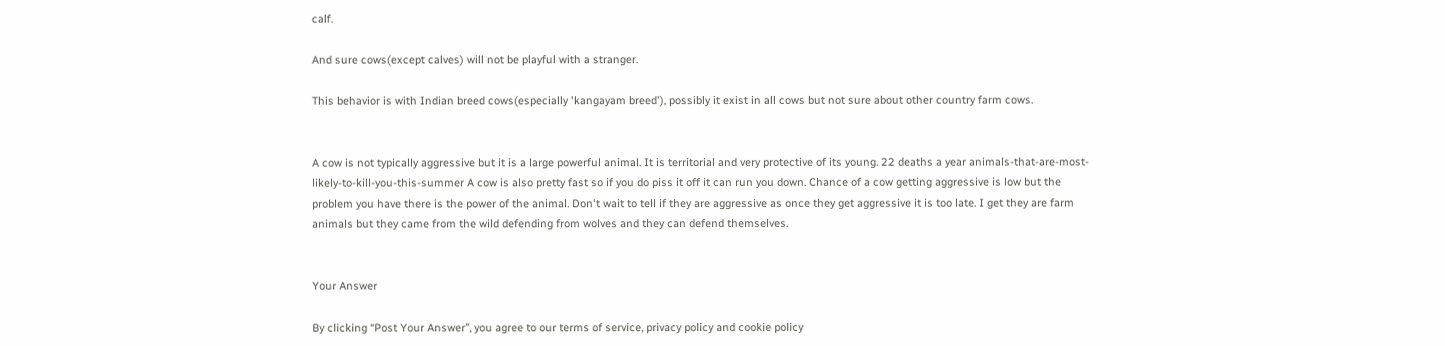calf.

And sure cows(except calves) will not be playful with a stranger.

This behavior is with Indian breed cows(especially 'kangayam breed'), possibly it exist in all cows but not sure about other country farm cows.


A cow is not typically aggressive but it is a large powerful animal. It is territorial and very protective of its young. 22 deaths a year animals-that-are-most-likely-to-kill-you-this-summer A cow is also pretty fast so if you do piss it off it can run you down. Chance of a cow getting aggressive is low but the problem you have there is the power of the animal. Don't wait to tell if they are aggressive as once they get aggressive it is too late. I get they are farm animals but they came from the wild defending from wolves and they can defend themselves.


Your Answer

By clicking “Post Your Answer”, you agree to our terms of service, privacy policy and cookie policy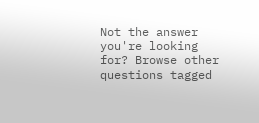Not the answer you're looking for? Browse other questions tagged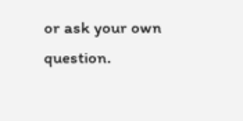or ask your own question.